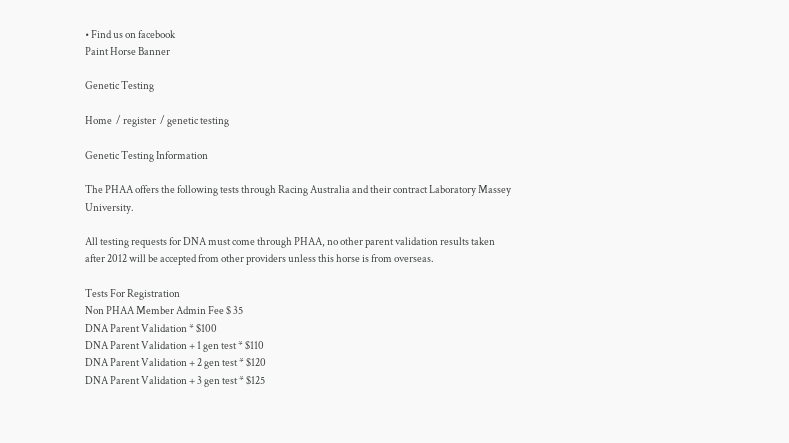• Find us on facebook
Paint Horse Banner

Genetic Testing

Home  / register  / genetic testing

Genetic Testing Information

The PHAA offers the following tests through Racing Australia and their contract Laboratory Massey University.

All testing requests for DNA must come through PHAA, no other parent validation results taken after 2012 will be accepted from other providers unless this horse is from overseas.

Tests For Registration
Non PHAA Member Admin Fee $ 35
DNA Parent Validation * $100
DNA Parent Validation + 1 gen test * $110
DNA Parent Validation + 2 gen test * $120
DNA Parent Validation + 3 gen test * $125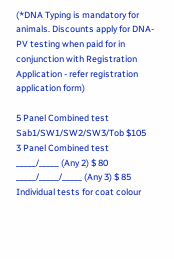(*DNA Typing is mandatory for animals. Discounts apply for DNA-PV testing when paid for in conjunction with Registration Application - refer registration application form)

5 Panel Combined test
Sab1/SW1/SW2/SW3/Tob $105
3 Panel Combined test
_____/_____ (Any 2) $ 80
_____/_____/_____ (Any 3) $ 85
Individual tests for coat colour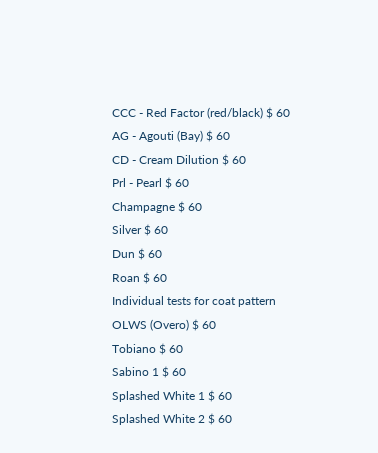CCC - Red Factor (red/black) $ 60
AG - Agouti (Bay) $ 60
CD - Cream Dilution $ 60
Prl - Pearl $ 60
Champagne $ 60
Silver $ 60
Dun $ 60
Roan $ 60
Individual tests for coat pattern
OLWS (Overo) $ 60
Tobiano $ 60
Sabino 1 $ 60
Splashed White 1 $ 60
Splashed White 2 $ 60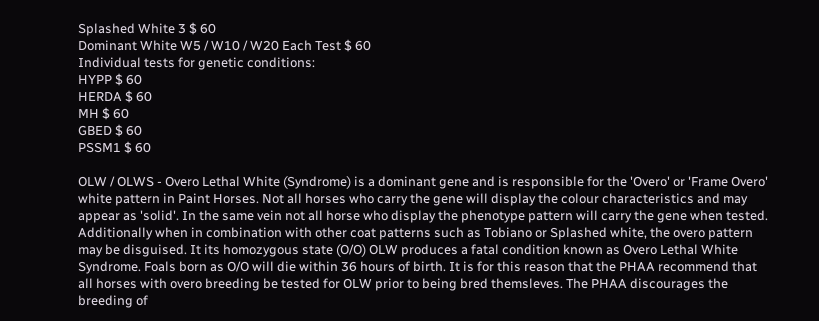Splashed White 3 $ 60
Dominant White W5 / W10 / W20 Each Test $ 60
Individual tests for genetic conditions:
HYPP $ 60
HERDA $ 60
MH $ 60
GBED $ 60
PSSM1 $ 60

OLW / OLWS - Overo Lethal White (Syndrome) is a dominant gene and is responsible for the 'Overo' or 'Frame Overo' white pattern in Paint Horses. Not all horses who carry the gene will display the colour characteristics and may appear as 'solid'. In the same vein not all horse who display the phenotype pattern will carry the gene when tested. Additionally when in combination with other coat patterns such as Tobiano or Splashed white, the overo pattern may be disguised. It its homozygous state (O/O) OLW produces a fatal condition known as Overo Lethal White Syndrome. Foals born as O/O will die within 36 hours of birth. It is for this reason that the PHAA recommend that all horses with overo breeding be tested for OLW prior to being bred themsleves. The PHAA discourages the breeding of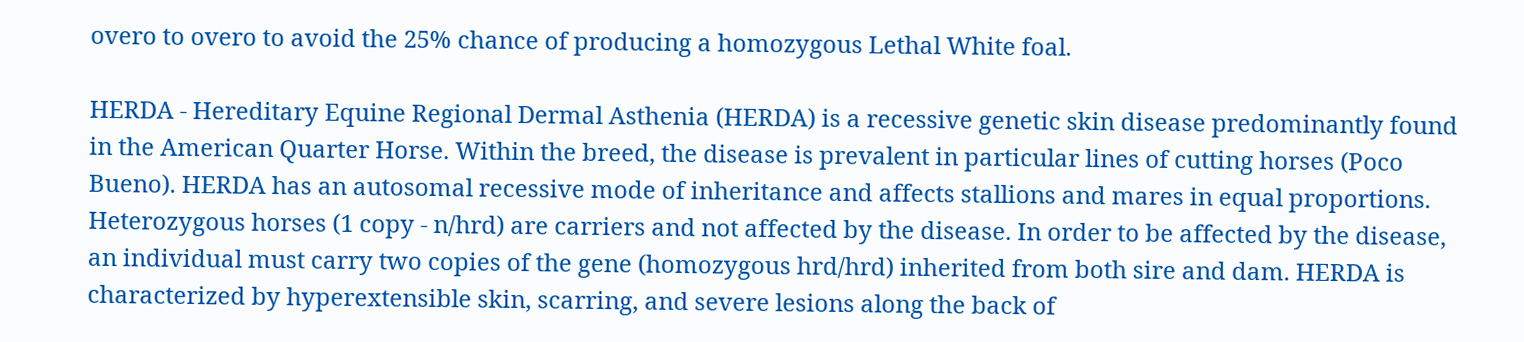overo to overo to avoid the 25% chance of producing a homozygous Lethal White foal.

HERDA - Hereditary Equine Regional Dermal Asthenia (HERDA) is a recessive genetic skin disease predominantly found in the American Quarter Horse. Within the breed, the disease is prevalent in particular lines of cutting horses (Poco Bueno). HERDA has an autosomal recessive mode of inheritance and affects stallions and mares in equal proportions. Heterozygous horses (1 copy - n/hrd) are carriers and not affected by the disease. In order to be affected by the disease, an individual must carry two copies of the gene (homozygous hrd/hrd) inherited from both sire and dam. HERDA is characterized by hyperextensible skin, scarring, and severe lesions along the back of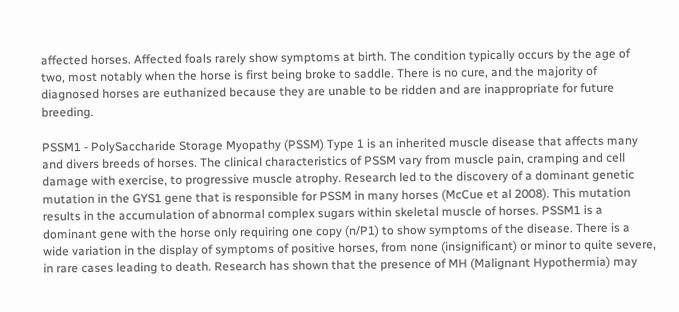affected horses. Affected foals rarely show symptoms at birth. The condition typically occurs by the age of two, most notably when the horse is first being broke to saddle. There is no cure, and the majority of diagnosed horses are euthanized because they are unable to be ridden and are inappropriate for future breeding.

PSSM1 - PolySaccharide Storage Myopathy (PSSM) Type 1 is an inherited muscle disease that affects many and divers breeds of horses. The clinical characteristics of PSSM vary from muscle pain, cramping and cell damage with exercise, to progressive muscle atrophy. Research led to the discovery of a dominant genetic mutation in the GYS1 gene that is responsible for PSSM in many horses (McCue et al 2008). This mutation results in the accumulation of abnormal complex sugars within skeletal muscle of horses. PSSM1 is a dominant gene with the horse only requiring one copy (n/P1) to show symptoms of the disease. There is a wide variation in the display of symptoms of positive horses, from none (insignificant) or minor to quite severe, in rare cases leading to death. Research has shown that the presence of MH (Malignant Hypothermia) may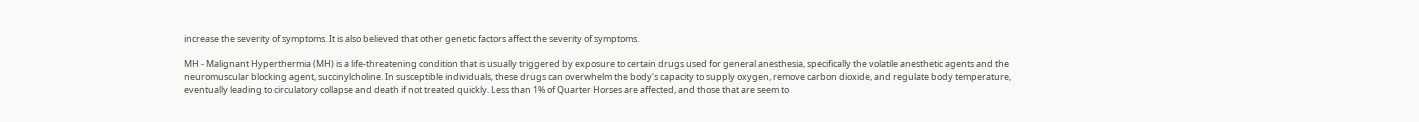increase the severity of symptoms. It is also believed that other genetic factors affect the severity of symptoms.

MH - Malignant Hyperthermia (MH) is a life-threatening condition that is usually triggered by exposure to certain drugs used for general anesthesia, specifically the volatile anesthetic agents and the neuromuscular blocking agent, succinylcholine. In susceptible individuals, these drugs can overwhelm the body's capacity to supply oxygen, remove carbon dioxide, and regulate body temperature, eventually leading to circulatory collapse and death if not treated quickly. Less than 1% of Quarter Horses are affected, and those that are seem to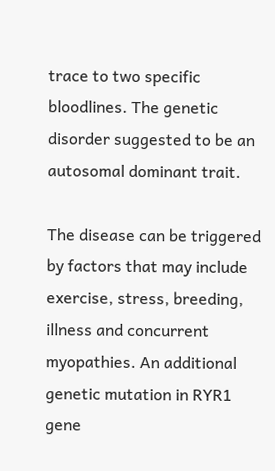trace to two specific bloodlines. The genetic disorder suggested to be an autosomal dominant trait.

The disease can be triggered by factors that may include exercise, stress, breeding, illness and concurrent myopathies. An additional genetic mutation in RYR1 gene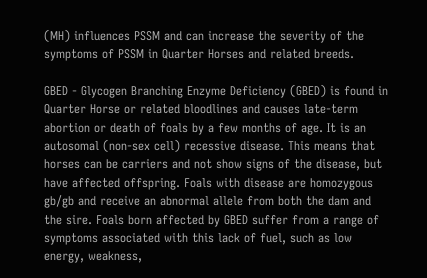(MH) influences PSSM and can increase the severity of the symptoms of PSSM in Quarter Horses and related breeds.

GBED - Glycogen Branching Enzyme Deficiency (GBED) is found in Quarter Horse or related bloodlines and causes late-term abortion or death of foals by a few months of age. It is an autosomal (non-sex cell) recessive disease. This means that horses can be carriers and not show signs of the disease, but have affected offspring. Foals with disease are homozygous gb/gb and receive an abnormal allele from both the dam and the sire. Foals born affected by GBED suffer from a range of symptoms associated with this lack of fuel, such as low energy, weakness,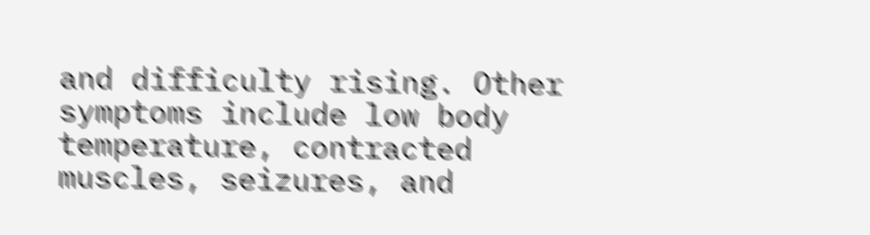and difficulty rising. Other symptoms include low body temperature, contracted muscles, seizures, and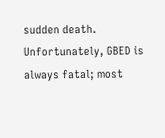sudden death. Unfortunately, GBED is always fatal; most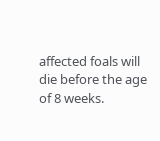affected foals will die before the age of 8 weeks.